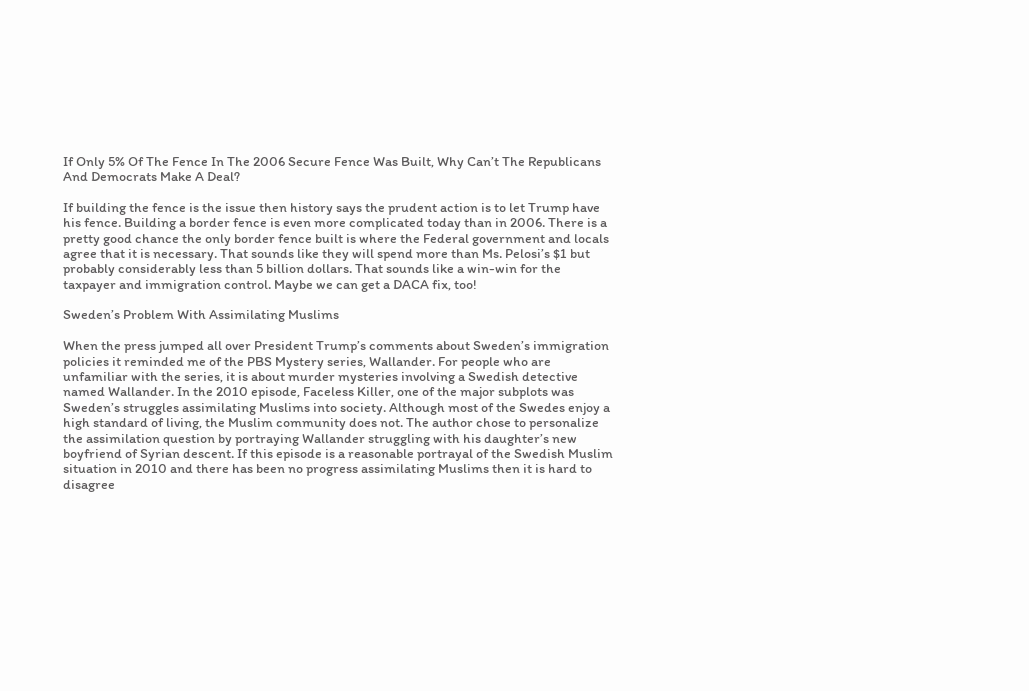If Only 5% Of The Fence In The 2006 Secure Fence Was Built, Why Can’t The Republicans And Democrats Make A Deal?

If building the fence is the issue then history says the prudent action is to let Trump have his fence. Building a border fence is even more complicated today than in 2006. There is a pretty good chance the only border fence built is where the Federal government and locals agree that it is necessary. That sounds like they will spend more than Ms. Pelosi’s $1 but probably considerably less than 5 billion dollars. That sounds like a win-win for the taxpayer and immigration control. Maybe we can get a DACA fix, too!

Sweden’s Problem With Assimilating Muslims

When the press jumped all over President Trump’s comments about Sweden’s immigration policies it reminded me of the PBS Mystery series, Wallander. For people who are unfamiliar with the series, it is about murder mysteries involving a Swedish detective named Wallander. In the 2010 episode, Faceless Killer, one of the major subplots was Sweden’s struggles assimilating Muslims into society. Although most of the Swedes enjoy a high standard of living, the Muslim community does not. The author chose to personalize the assimilation question by portraying Wallander struggling with his daughter’s new boyfriend of Syrian descent. If this episode is a reasonable portrayal of the Swedish Muslim situation in 2010 and there has been no progress assimilating Muslims then it is hard to disagree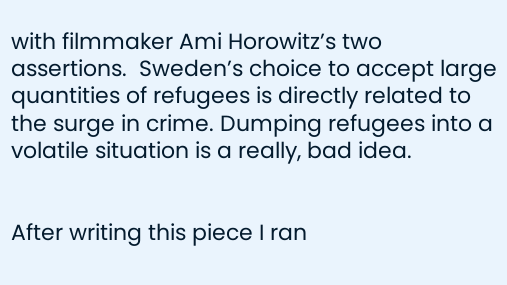with filmmaker Ami Horowitz’s two assertions.  Sweden’s choice to accept large quantities of refugees is directly related to the surge in crime. Dumping refugees into a volatile situation is a really, bad idea.


After writing this piece I ran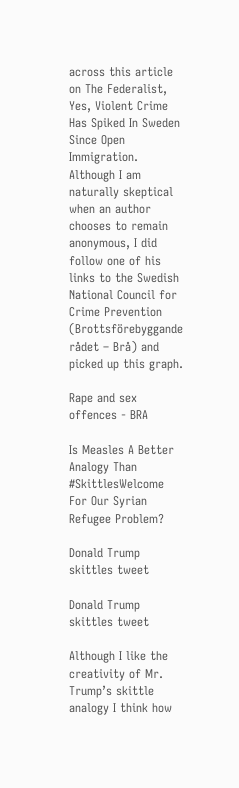across this article on The Federalist, Yes, Violent Crime Has Spiked In Sweden Since Open Immigration. Although I am naturally skeptical when an author chooses to remain anonymous, I did follow one of his links to the Swedish National Council for Crime Prevention (Brottsförebyggande rådet – Brå) and picked up this graph.

Rape and sex offences - BRA

Is Measles A Better Analogy Than #SkittlesWelcome For Our Syrian Refugee Problem?

Donald Trump skittles tweet

Donald Trump skittles tweet

Although I like the creativity of Mr. Trump’s skittle analogy I think how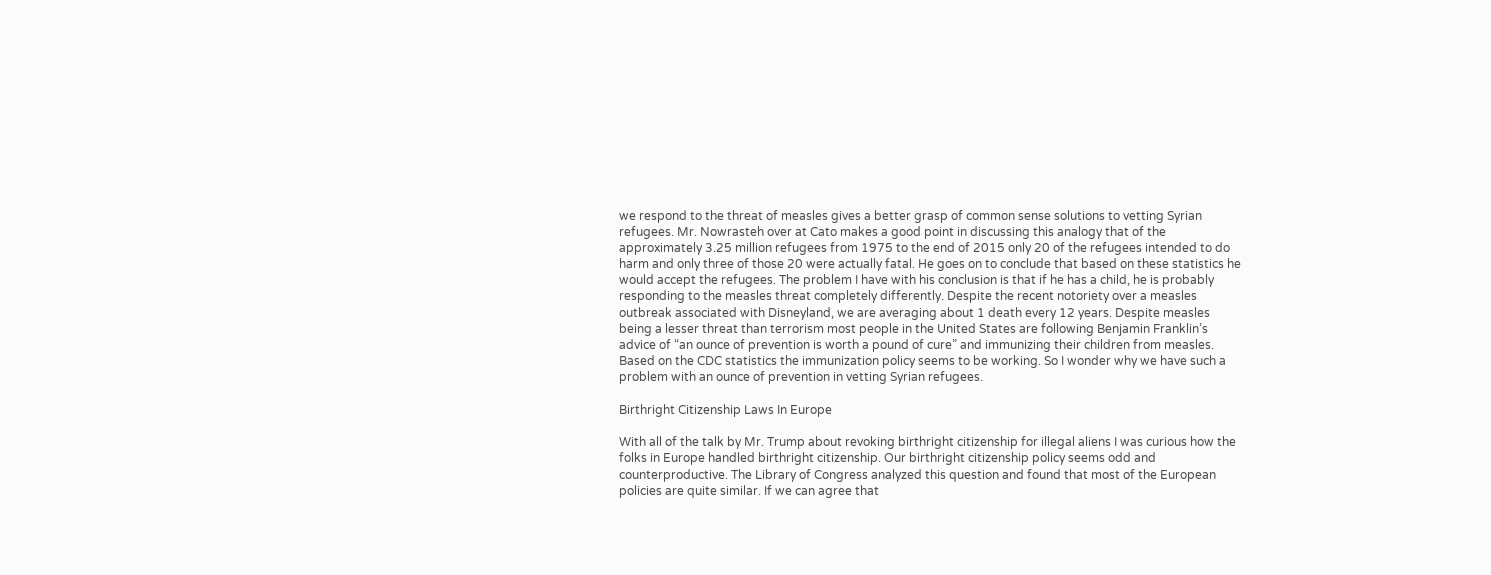we respond to the threat of measles gives a better grasp of common sense solutions to vetting Syrian refugees. Mr. Nowrasteh over at Cato makes a good point in discussing this analogy that of the approximately 3.25 million refugees from 1975 to the end of 2015 only 20 of the refugees intended to do harm and only three of those 20 were actually fatal. He goes on to conclude that based on these statistics he would accept the refugees. The problem I have with his conclusion is that if he has a child, he is probably responding to the measles threat completely differently. Despite the recent notoriety over a measles outbreak associated with Disneyland, we are averaging about 1 death every 12 years. Despite measles being a lesser threat than terrorism most people in the United States are following Benjamin Franklin’s advice of “an ounce of prevention is worth a pound of cure” and immunizing their children from measles. Based on the CDC statistics the immunization policy seems to be working. So I wonder why we have such a problem with an ounce of prevention in vetting Syrian refugees.

Birthright Citizenship Laws In Europe

With all of the talk by Mr. Trump about revoking birthright citizenship for illegal aliens I was curious how the folks in Europe handled birthright citizenship. Our birthright citizenship policy seems odd and counterproductive. The Library of Congress analyzed this question and found that most of the European policies are quite similar. If we can agree that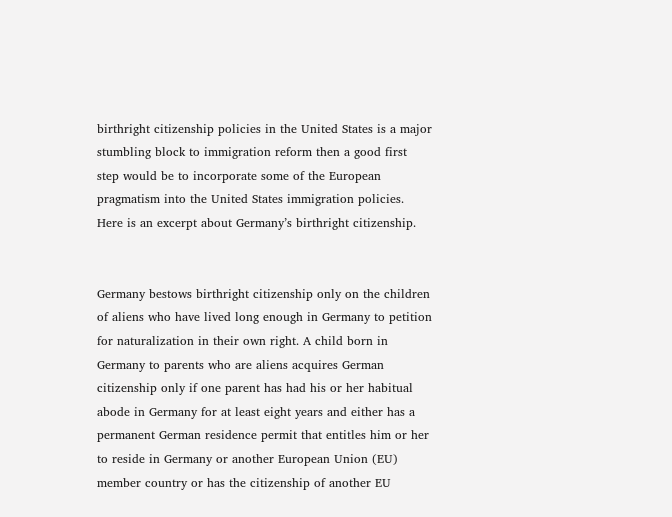birthright citizenship policies in the United States is a major stumbling block to immigration reform then a good first step would be to incorporate some of the European pragmatism into the United States immigration policies. Here is an excerpt about Germany’s birthright citizenship.


Germany bestows birthright citizenship only on the children of aliens who have lived long enough in Germany to petition for naturalization in their own right. A child born in Germany to parents who are aliens acquires German citizenship only if one parent has had his or her habitual abode in Germany for at least eight years and either has a permanent German residence permit that entitles him or her to reside in Germany or another European Union (EU) member country or has the citizenship of another EU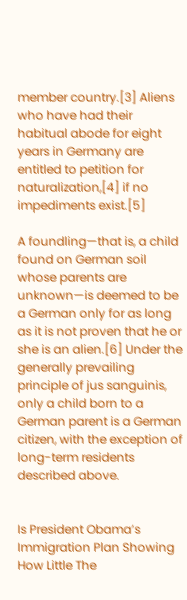member country.[3] Aliens who have had their habitual abode for eight years in Germany are entitled to petition for naturalization,[4] if no impediments exist.[5]

A foundling—that is, a child found on German soil whose parents are unknown—is deemed to be a German only for as long as it is not proven that he or she is an alien.[6] Under the generally prevailing principle of jus sanguinis, only a child born to a German parent is a German citizen, with the exception of long-term residents described above.


Is President Obama’s Immigration Plan Showing How Little The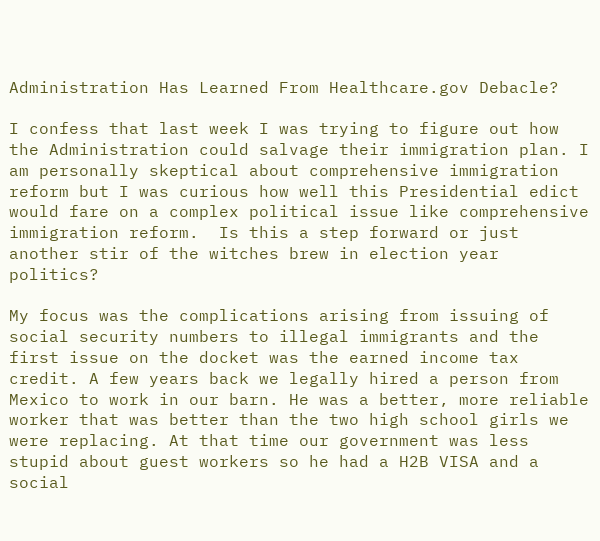Administration Has Learned From Healthcare.gov Debacle?

I confess that last week I was trying to figure out how the Administration could salvage their immigration plan. I am personally skeptical about comprehensive immigration reform but I was curious how well this Presidential edict would fare on a complex political issue like comprehensive immigration reform.  Is this a step forward or just another stir of the witches brew in election year politics?

My focus was the complications arising from issuing of social security numbers to illegal immigrants and the first issue on the docket was the earned income tax credit. A few years back we legally hired a person from Mexico to work in our barn. He was a better, more reliable worker that was better than the two high school girls we were replacing. At that time our government was less stupid about guest workers so he had a H2B VISA and a social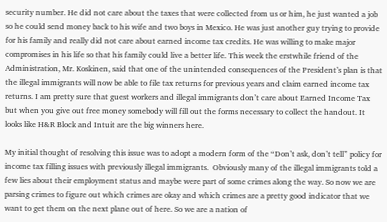security number. He did not care about the taxes that were collected from us or him, he just wanted a job so he could send money back to his wife and two boys in Mexico. He was just another guy trying to provide for his family and really did not care about earned income tax credits. He was willing to make major compromises in his life so that his family could live a better life. This week the erstwhile friend of the Administration, Mr. Koskinen, said that one of the unintended consequences of the President’s plan is that the illegal immigrants will now be able to file tax returns for previous years and claim earned income tax returns. I am pretty sure that guest workers and illegal immigrants don’t care about Earned Income Tax but when you give out free money somebody will fill out the forms necessary to collect the handout. It looks like H&R Block and Intuit are the big winners here.

My initial thought of resolving this issue was to adopt a modern form of the “Don’t ask, don’t tell” policy for income tax filling issues with previously illegal immigrants.  Obviously many of the illegal immigrants told a few lies about their employment status and maybe were part of some crimes along the way. So now we are parsing crimes to figure out which crimes are okay and which crimes are a pretty good indicator that we want to get them on the next plane out of here. So we are a nation of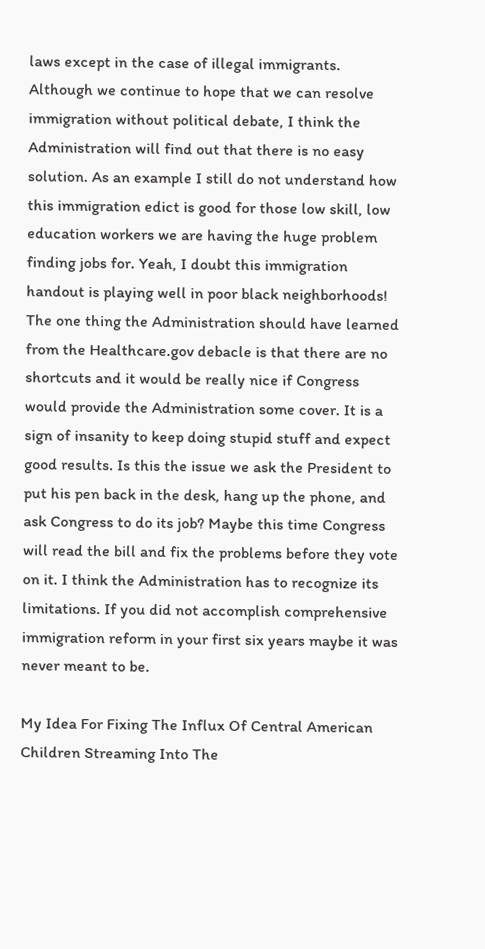laws except in the case of illegal immigrants. Although we continue to hope that we can resolve immigration without political debate, I think the Administration will find out that there is no easy solution. As an example I still do not understand how this immigration edict is good for those low skill, low education workers we are having the huge problem finding jobs for. Yeah, I doubt this immigration handout is playing well in poor black neighborhoods! The one thing the Administration should have learned from the Healthcare.gov debacle is that there are no shortcuts and it would be really nice if Congress would provide the Administration some cover. It is a sign of insanity to keep doing stupid stuff and expect good results. Is this the issue we ask the President to put his pen back in the desk, hang up the phone, and ask Congress to do its job? Maybe this time Congress will read the bill and fix the problems before they vote on it. I think the Administration has to recognize its limitations. If you did not accomplish comprehensive immigration reform in your first six years maybe it was never meant to be.

My Idea For Fixing The Influx Of Central American Children Streaming Into The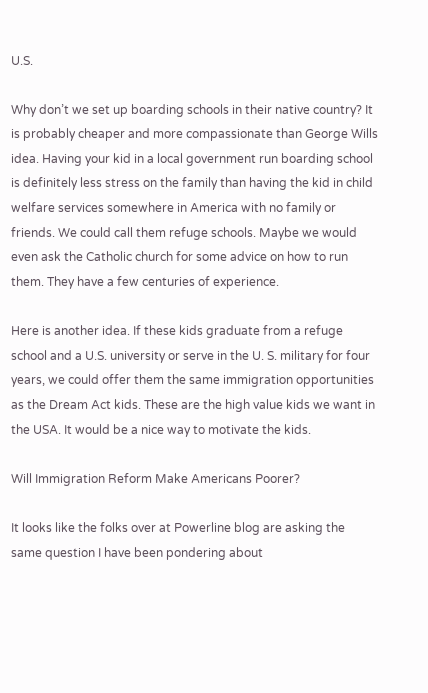U.S.

Why don’t we set up boarding schools in their native country? It is probably cheaper and more compassionate than George Wills idea. Having your kid in a local government run boarding school is definitely less stress on the family than having the kid in child welfare services somewhere in America with no family or friends. We could call them refuge schools. Maybe we would even ask the Catholic church for some advice on how to run them. They have a few centuries of experience.

Here is another idea. If these kids graduate from a refuge school and a U.S. university or serve in the U. S. military for four years, we could offer them the same immigration opportunities as the Dream Act kids. These are the high value kids we want in the USA. It would be a nice way to motivate the kids.

Will Immigration Reform Make Americans Poorer?

It looks like the folks over at Powerline blog are asking the same question I have been pondering about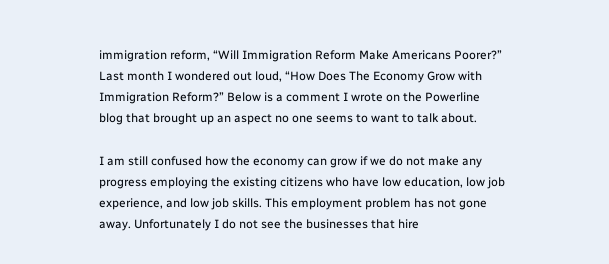immigration reform, “Will Immigration Reform Make Americans Poorer?” Last month I wondered out loud, “How Does The Economy Grow with Immigration Reform?” Below is a comment I wrote on the Powerline blog that brought up an aspect no one seems to want to talk about.

I am still confused how the economy can grow if we do not make any progress employing the existing citizens who have low education, low job experience, and low job skills. This employment problem has not gone away. Unfortunately I do not see the businesses that hire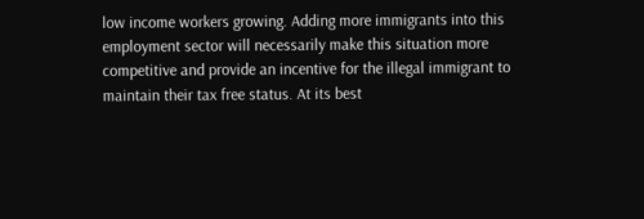low income workers growing. Adding more immigrants into this employment sector will necessarily make this situation more competitive and provide an incentive for the illegal immigrant to maintain their tax free status. At its best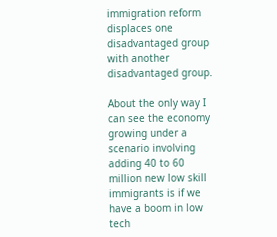immigration reform displaces one disadvantaged group with another disadvantaged group.

About the only way I can see the economy growing under a scenario involving  adding 40 to 60 million new low skill immigrants is if we have a boom in low tech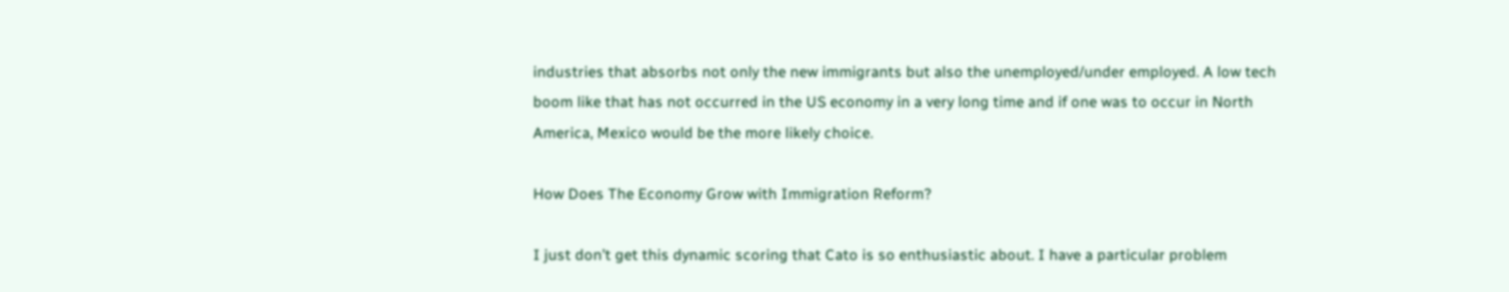industries that absorbs not only the new immigrants but also the unemployed/under employed. A low tech boom like that has not occurred in the US economy in a very long time and if one was to occur in North America, Mexico would be the more likely choice.

How Does The Economy Grow with Immigration Reform?

I just don’t get this dynamic scoring that Cato is so enthusiastic about. I have a particular problem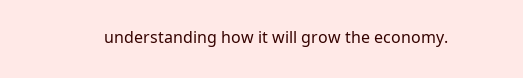understanding how it will grow the economy.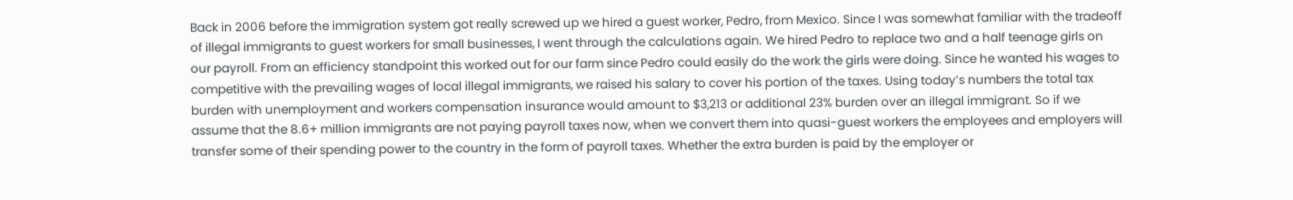Back in 2006 before the immigration system got really screwed up we hired a guest worker, Pedro, from Mexico. Since I was somewhat familiar with the tradeoff of illegal immigrants to guest workers for small businesses, I went through the calculations again. We hired Pedro to replace two and a half teenage girls on our payroll. From an efficiency standpoint this worked out for our farm since Pedro could easily do the work the girls were doing. Since he wanted his wages to competitive with the prevailing wages of local illegal immigrants, we raised his salary to cover his portion of the taxes. Using today’s numbers the total tax burden with unemployment and workers compensation insurance would amount to $3,213 or additional 23% burden over an illegal immigrant. So if we assume that the 8.6+ million immigrants are not paying payroll taxes now, when we convert them into quasi-guest workers the employees and employers will transfer some of their spending power to the country in the form of payroll taxes. Whether the extra burden is paid by the employer or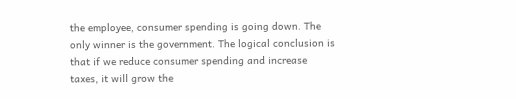the employee, consumer spending is going down. The only winner is the government. The logical conclusion is that if we reduce consumer spending and increase taxes, it will grow the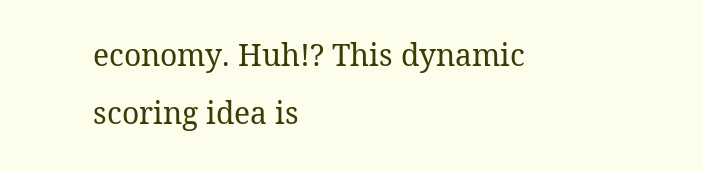economy. Huh!? This dynamic scoring idea is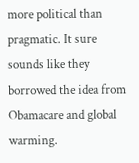more political than pragmatic. It sure sounds like they borrowed the idea from Obamacare and global warming.